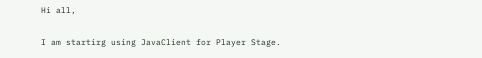Hi all,

I am startirg using JavaClient for Player Stage.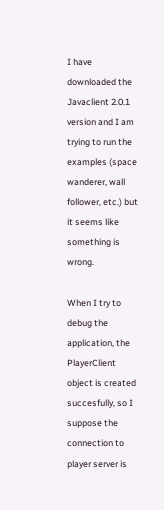I have downloaded the Javaclient 2.0.1 version and I am trying to run the examples (space wanderer, wall follower, etc.) but it seems like something is wrong.

When I try to debug the application, the PlayerClient object is created succesfully, so I suppose the connection to player server is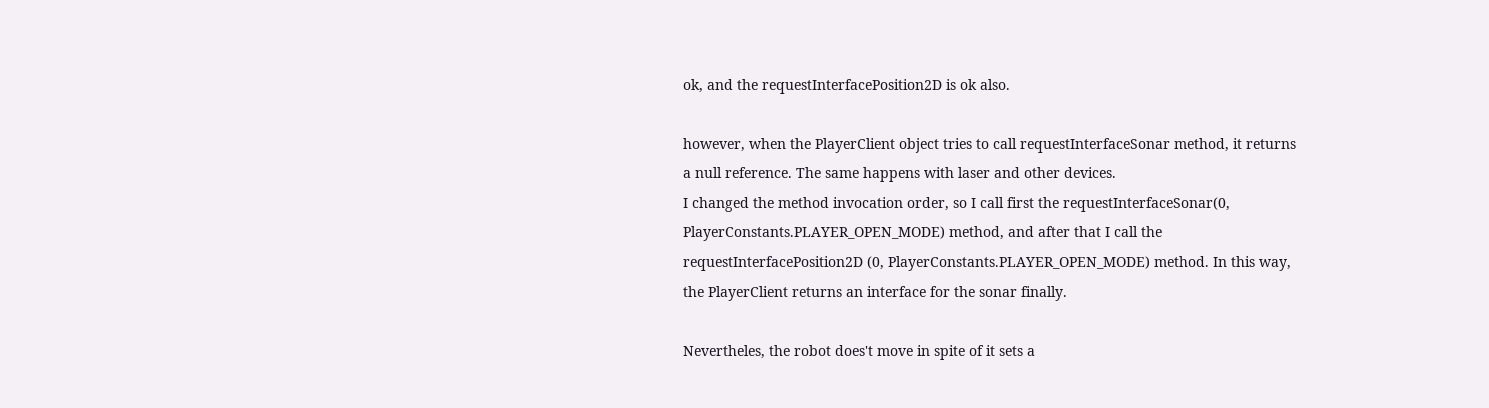ok, and the requestInterfacePosition2D is ok also.

however, when the PlayerClient object tries to call requestInterfaceSonar method, it returns a null reference. The same happens with laser and other devices.
I changed the method invocation order, so I call first the requestInterfaceSonar(0, PlayerConstants.PLAYER_OPEN_MODE) method, and after that I call the requestInterfacePosition2D (0, PlayerConstants.PLAYER_OPEN_MODE) method. In this way, the PlayerClient returns an interface for the sonar finally.

Nevertheles, the robot does't move in spite of it sets a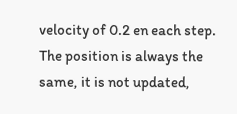velocity of 0.2 en each step. The position is always the same, it is not updated,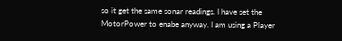so it get the same sonar readings. I have set the MotorPower to enabe anyway. I am using a Player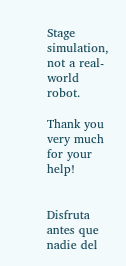Stage simulation, not a real-world robot.

Thank you very much for your help!


Disfruta antes que nadie del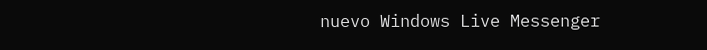nuevo Windows Live Messenger